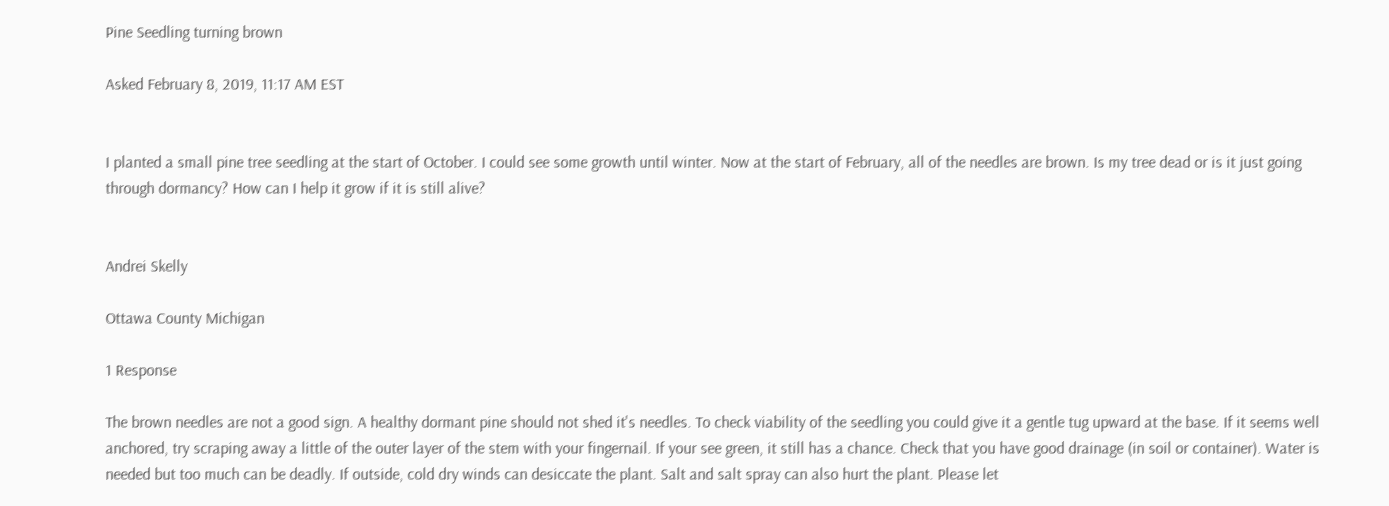Pine Seedling turning brown

Asked February 8, 2019, 11:17 AM EST


I planted a small pine tree seedling at the start of October. I could see some growth until winter. Now at the start of February, all of the needles are brown. Is my tree dead or is it just going through dormancy? How can I help it grow if it is still alive?


Andrei Skelly

Ottawa County Michigan

1 Response

The brown needles are not a good sign. A healthy dormant pine should not shed it's needles. To check viability of the seedling you could give it a gentle tug upward at the base. If it seems well anchored, try scraping away a little of the outer layer of the stem with your fingernail. If your see green, it still has a chance. Check that you have good drainage (in soil or container). Water is needed but too much can be deadly. If outside, cold dry winds can desiccate the plant. Salt and salt spray can also hurt the plant. Please let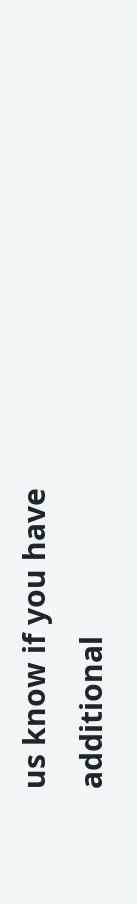us know if you have additional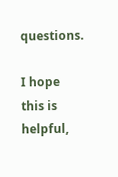questions.

I hope this is helpful,